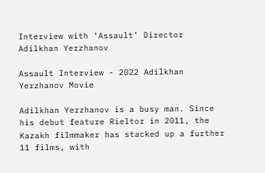Interview with ‘Assault’ Director Adilkhan Yerzhanov

Assault Interview - 2022 Adilkhan Yerzhanov Movie

Adilkhan Yerzhanov is a busy man. Since his debut feature Rieltor in 2011, the Kazakh filmmaker has stacked up a further 11 films, with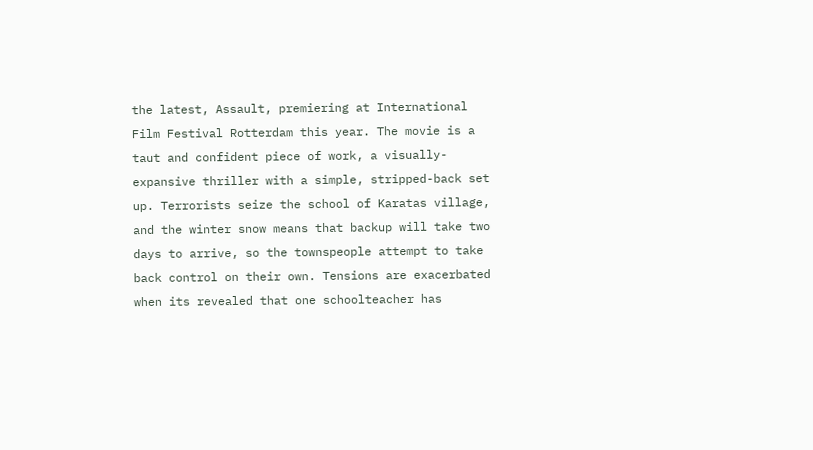the latest, Assault, premiering at International Film Festival Rotterdam this year. The movie is a taut and confident piece of work, a visually-expansive thriller with a simple, stripped-back set up. Terrorists seize the school of Karatas village, and the winter snow means that backup will take two days to arrive, so the townspeople attempt to take back control on their own. Tensions are exacerbated when its revealed that one schoolteacher has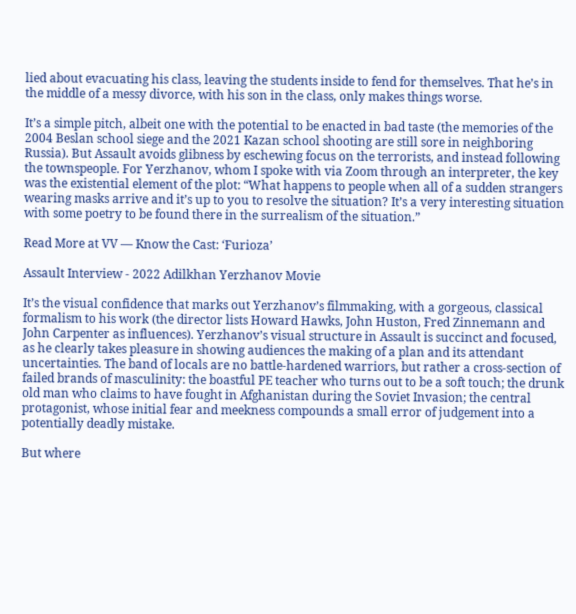lied about evacuating his class, leaving the students inside to fend for themselves. That he’s in the middle of a messy divorce, with his son in the class, only makes things worse.

It’s a simple pitch, albeit one with the potential to be enacted in bad taste (the memories of the 2004 Beslan school siege and the 2021 Kazan school shooting are still sore in neighboring Russia). But Assault avoids glibness by eschewing focus on the terrorists, and instead following the townspeople. For Yerzhanov, whom I spoke with via Zoom through an interpreter, the key was the existential element of the plot: “What happens to people when all of a sudden strangers wearing masks arrive and it’s up to you to resolve the situation? It’s a very interesting situation with some poetry to be found there in the surrealism of the situation.”

Read More at VV — Know the Cast: ‘Furioza’

Assault Interview - 2022 Adilkhan Yerzhanov Movie

It’s the visual confidence that marks out Yerzhanov’s filmmaking, with a gorgeous, classical formalism to his work (the director lists Howard Hawks, John Huston, Fred Zinnemann and John Carpenter as influences). Yerzhanov’s visual structure in Assault is succinct and focused, as he clearly takes pleasure in showing audiences the making of a plan and its attendant uncertainties. The band of locals are no battle-hardened warriors, but rather a cross-section of failed brands of masculinity: the boastful PE teacher who turns out to be a soft touch; the drunk old man who claims to have fought in Afghanistan during the Soviet Invasion; the central protagonist, whose initial fear and meekness compounds a small error of judgement into a potentially deadly mistake.

But where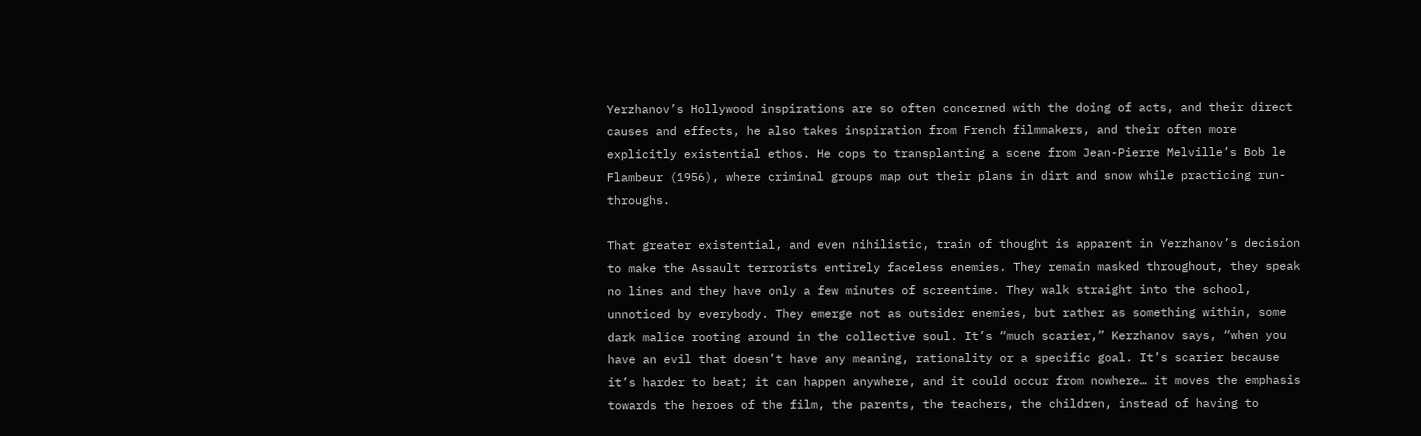Yerzhanov’s Hollywood inspirations are so often concerned with the doing of acts, and their direct causes and effects, he also takes inspiration from French filmmakers, and their often more explicitly existential ethos. He cops to transplanting a scene from Jean-Pierre Melville’s Bob le Flambeur (1956), where criminal groups map out their plans in dirt and snow while practicing run-throughs.

That greater existential, and even nihilistic, train of thought is apparent in Yerzhanov’s decision to make the Assault terrorists entirely faceless enemies. They remain masked throughout, they speak no lines and they have only a few minutes of screentime. They walk straight into the school, unnoticed by everybody. They emerge not as outsider enemies, but rather as something within, some dark malice rooting around in the collective soul. It’s “much scarier,” Kerzhanov says, “when you have an evil that doesn’t have any meaning, rationality or a specific goal. It’s scarier because it’s harder to beat; it can happen anywhere, and it could occur from nowhere… it moves the emphasis towards the heroes of the film, the parents, the teachers, the children, instead of having to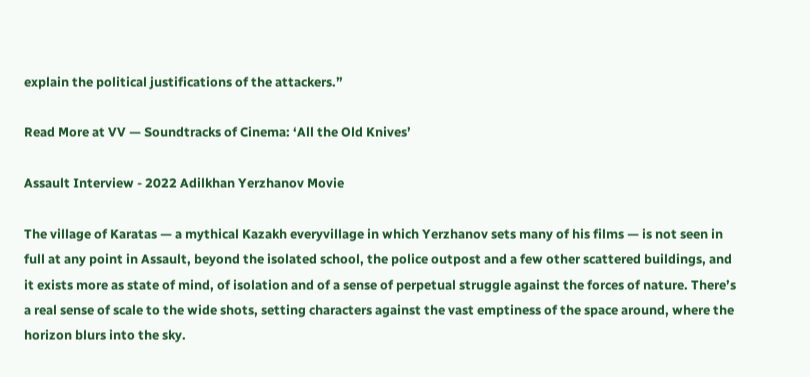explain the political justifications of the attackers.”

Read More at VV — Soundtracks of Cinema: ‘All the Old Knives’

Assault Interview - 2022 Adilkhan Yerzhanov Movie

The village of Karatas — a mythical Kazakh everyvillage in which Yerzhanov sets many of his films — is not seen in full at any point in Assault, beyond the isolated school, the police outpost and a few other scattered buildings, and it exists more as state of mind, of isolation and of a sense of perpetual struggle against the forces of nature. There’s a real sense of scale to the wide shots, setting characters against the vast emptiness of the space around, where the horizon blurs into the sky.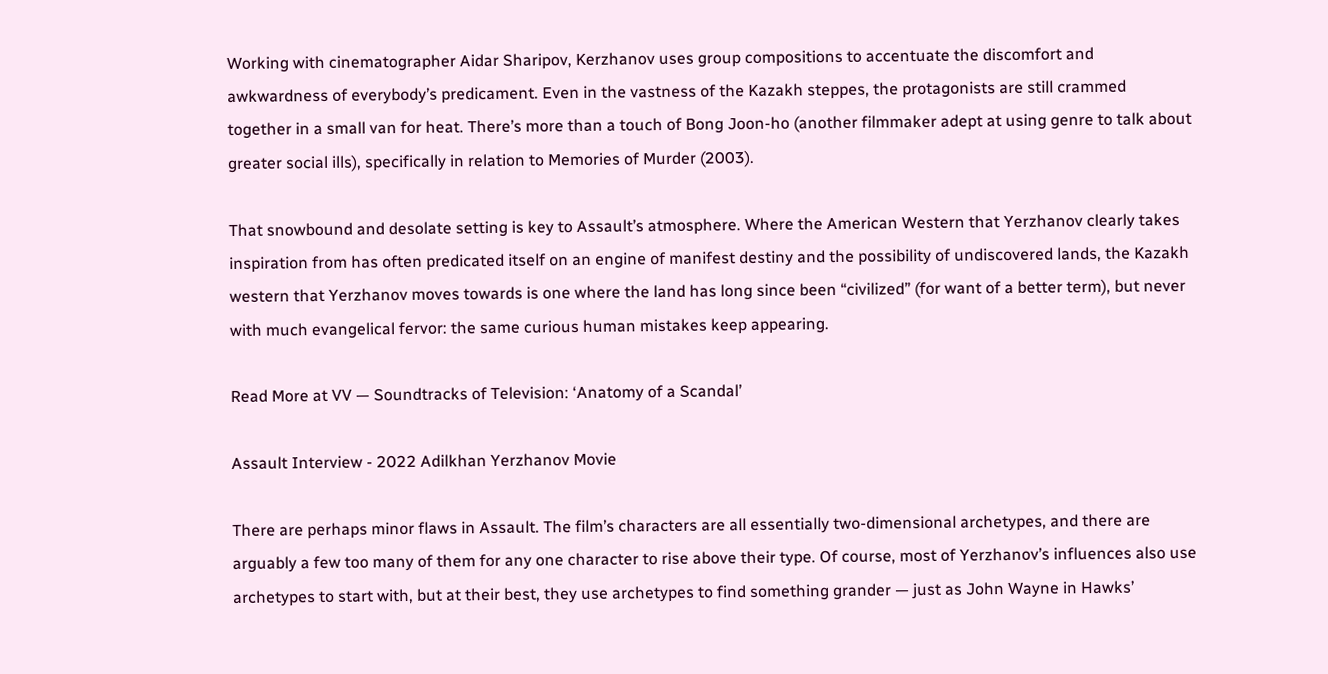Working with cinematographer Aidar Sharipov, Kerzhanov uses group compositions to accentuate the discomfort and awkwardness of everybody’s predicament. Even in the vastness of the Kazakh steppes, the protagonists are still crammed together in a small van for heat. There’s more than a touch of Bong Joon-ho (another filmmaker adept at using genre to talk about greater social ills), specifically in relation to Memories of Murder (2003).

That snowbound and desolate setting is key to Assault’s atmosphere. Where the American Western that Yerzhanov clearly takes inspiration from has often predicated itself on an engine of manifest destiny and the possibility of undiscovered lands, the Kazakh western that Yerzhanov moves towards is one where the land has long since been “civilized” (for want of a better term), but never with much evangelical fervor: the same curious human mistakes keep appearing.

Read More at VV — Soundtracks of Television: ‘Anatomy of a Scandal’

Assault Interview - 2022 Adilkhan Yerzhanov Movie

There are perhaps minor flaws in Assault. The film’s characters are all essentially two-dimensional archetypes, and there are arguably a few too many of them for any one character to rise above their type. Of course, most of Yerzhanov’s influences also use archetypes to start with, but at their best, they use archetypes to find something grander — just as John Wayne in Hawks’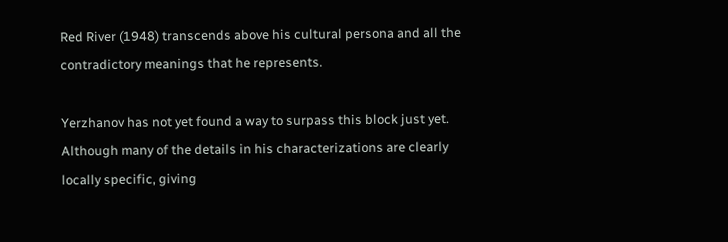Red River (1948) transcends above his cultural persona and all the contradictory meanings that he represents.

Yerzhanov has not yet found a way to surpass this block just yet. Although many of the details in his characterizations are clearly locally specific, giving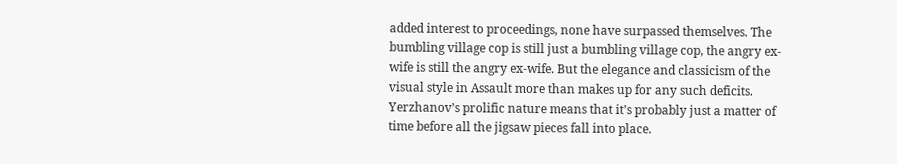added interest to proceedings, none have surpassed themselves. The bumbling village cop is still just a bumbling village cop, the angry ex-wife is still the angry ex-wife. But the elegance and classicism of the visual style in Assault more than makes up for any such deficits. Yerzhanov’s prolific nature means that it’s probably just a matter of time before all the jigsaw pieces fall into place.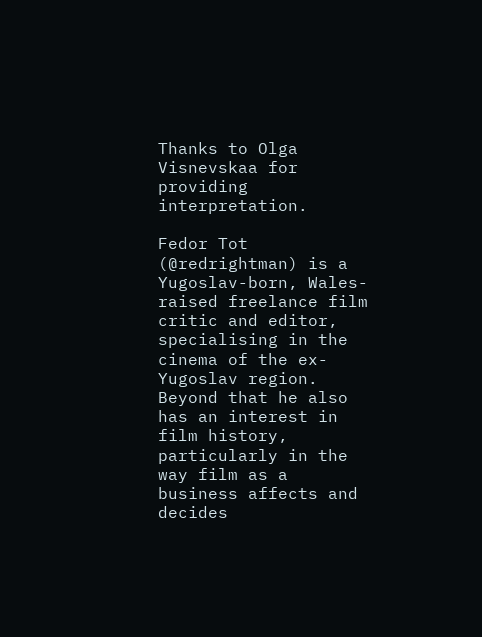Thanks to Olga Visnevskaa for providing interpretation.

Fedor Tot (@redrightman) is a Yugoslav-born, Wales-raised freelance film critic and editor, specialising in the cinema of the ex-Yugoslav region. Beyond that he also has an interest in film history, particularly in the way film as a business affects and decides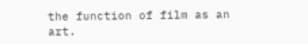the function of film as an art.